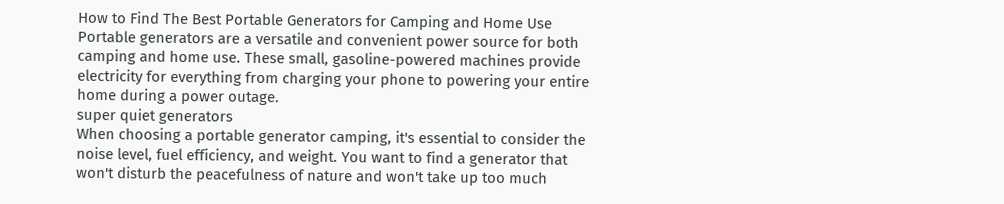How to Find The Best Portable Generators for Camping and Home Use
Portable generators are a versatile and convenient power source for both camping and home use. These small, gasoline-powered machines provide electricity for everything from charging your phone to powering your entire home during a power outage.
super quiet generators
When choosing a portable generator camping, it's essential to consider the noise level, fuel efficiency, and weight. You want to find a generator that won't disturb the peacefulness of nature and won't take up too much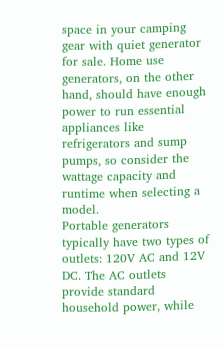space in your camping gear with quiet generator for sale. Home use generators, on the other hand, should have enough power to run essential appliances like refrigerators and sump pumps, so consider the wattage capacity and runtime when selecting a model.
Portable generators typically have two types of outlets: 120V AC and 12V DC. The AC outlets provide standard household power, while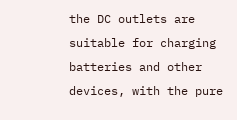the DC outlets are suitable for charging batteries and other devices, with the pure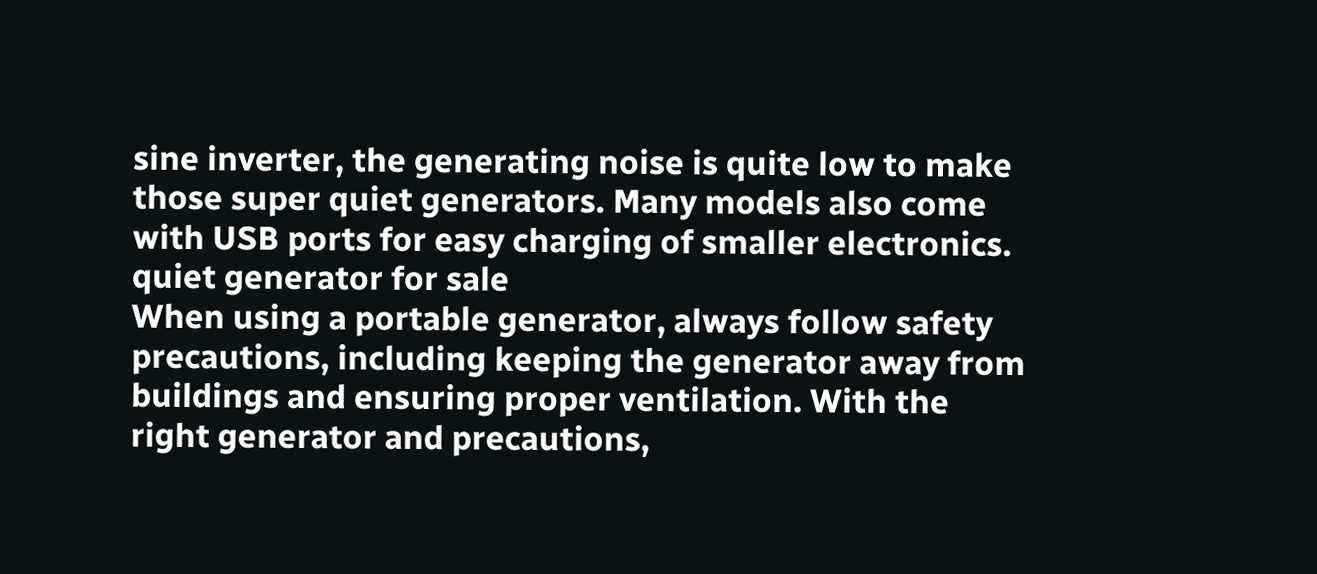sine inverter, the generating noise is quite low to make those super quiet generators. Many models also come with USB ports for easy charging of smaller electronics.
quiet generator for sale
When using a portable generator, always follow safety precautions, including keeping the generator away from buildings and ensuring proper ventilation. With the right generator and precautions,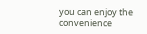you can enjoy the convenience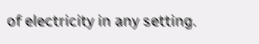of electricity in any setting.